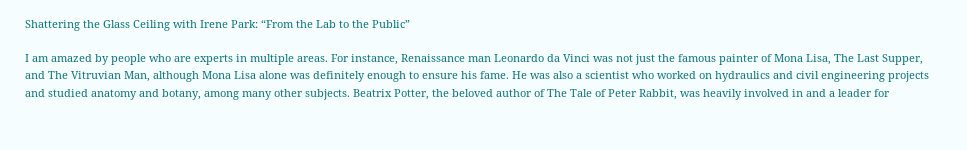Shattering the Glass Ceiling with Irene Park: “From the Lab to the Public”

I am amazed by people who are experts in multiple areas. For instance, Renaissance man Leonardo da Vinci was not just the famous painter of Mona Lisa, The Last Supper, and The Vitruvian Man, although Mona Lisa alone was definitely enough to ensure his fame. He was also a scientist who worked on hydraulics and civil engineering projects and studied anatomy and botany, among many other subjects. Beatrix Potter, the beloved author of The Tale of Peter Rabbit, was heavily involved in and a leader for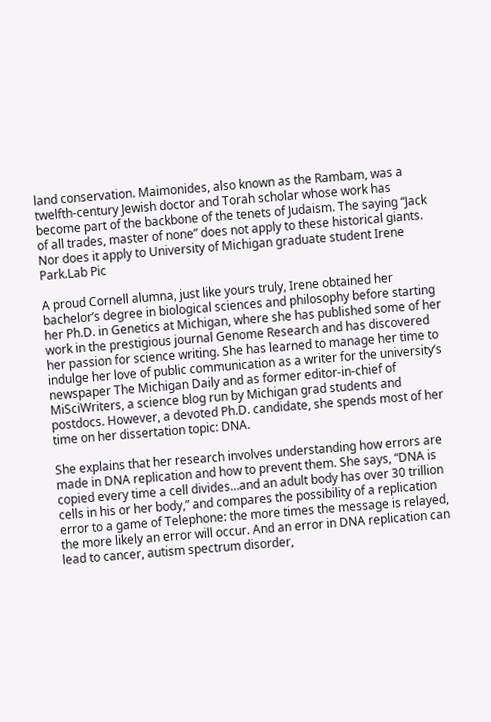land conservation. Maimonides, also known as the Rambam, was a twelfth-century Jewish doctor and Torah scholar whose work has become part of the backbone of the tenets of Judaism. The saying “Jack of all trades, master of none” does not apply to these historical giants. Nor does it apply to University of Michigan graduate student Irene Park.Lab Pic

A proud Cornell alumna, just like yours truly, Irene obtained her bachelor’s degree in biological sciences and philosophy before starting her Ph.D. in Genetics at Michigan, where she has published some of her work in the prestigious journal Genome Research and has discovered her passion for science writing. She has learned to manage her time to indulge her love of public communication as a writer for the university’s newspaper The Michigan Daily and as former editor-in-chief of MiSciWriters, a science blog run by Michigan grad students and postdocs. However, a devoted Ph.D. candidate, she spends most of her time on her dissertation topic: DNA.

She explains that her research involves understanding how errors are made in DNA replication and how to prevent them. She says, “DNA is copied every time a cell divides…and an adult body has over 30 trillion cells in his or her body,” and compares the possibility of a replication error to a game of Telephone: the more times the message is relayed, the more likely an error will occur. And an error in DNA replication can lead to cancer, autism spectrum disorder,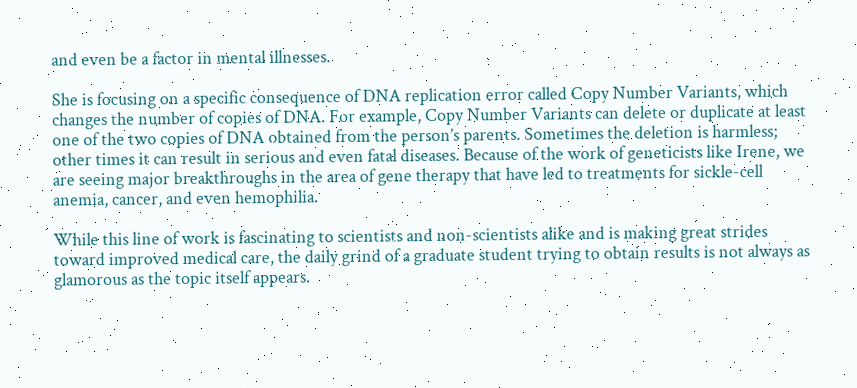and even be a factor in mental illnesses.

She is focusing on a specific consequence of DNA replication error called Copy Number Variants, which changes the number of copies of DNA. For example, Copy Number Variants can delete or duplicate at least one of the two copies of DNA obtained from the person’s parents. Sometimes the deletion is harmless; other times it can result in serious and even fatal diseases. Because of the work of geneticists like Irene, we are seeing major breakthroughs in the area of gene therapy that have led to treatments for sickle-cell anemia, cancer, and even hemophilia.

While this line of work is fascinating to scientists and non-scientists alike and is making great strides toward improved medical care, the daily grind of a graduate student trying to obtain results is not always as glamorous as the topic itself appears.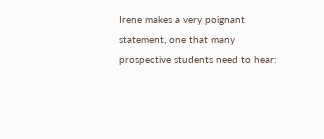Irene makes a very poignant statement, one that many prospective students need to hear: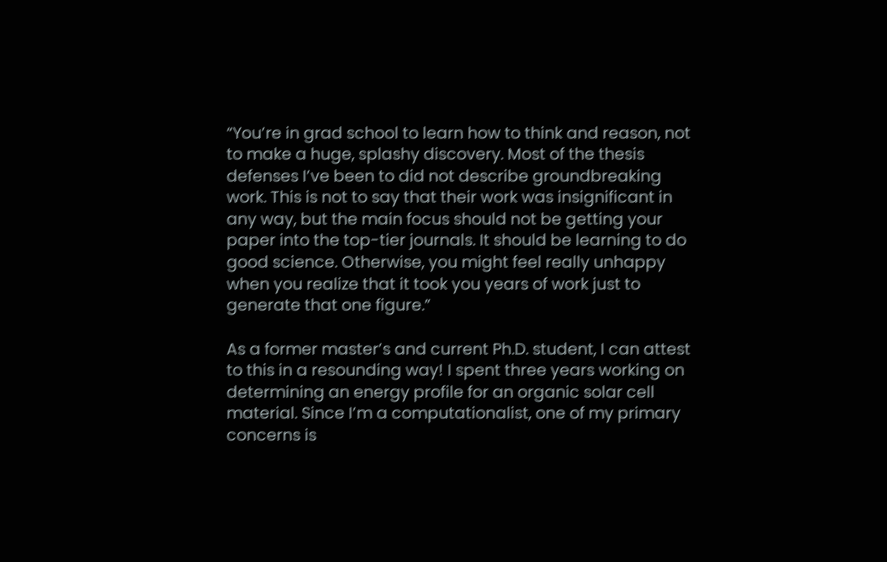“You’re in grad school to learn how to think and reason, not to make a huge, splashy discovery. Most of the thesis defenses I’ve been to did not describe groundbreaking work. This is not to say that their work was insignificant in any way, but the main focus should not be getting your paper into the top-tier journals. It should be learning to do good science. Otherwise, you might feel really unhappy when you realize that it took you years of work just to generate that one figure.”

As a former master’s and current Ph.D. student, I can attest to this in a resounding way! I spent three years working on determining an energy profile for an organic solar cell material. Since I’m a computationalist, one of my primary concerns is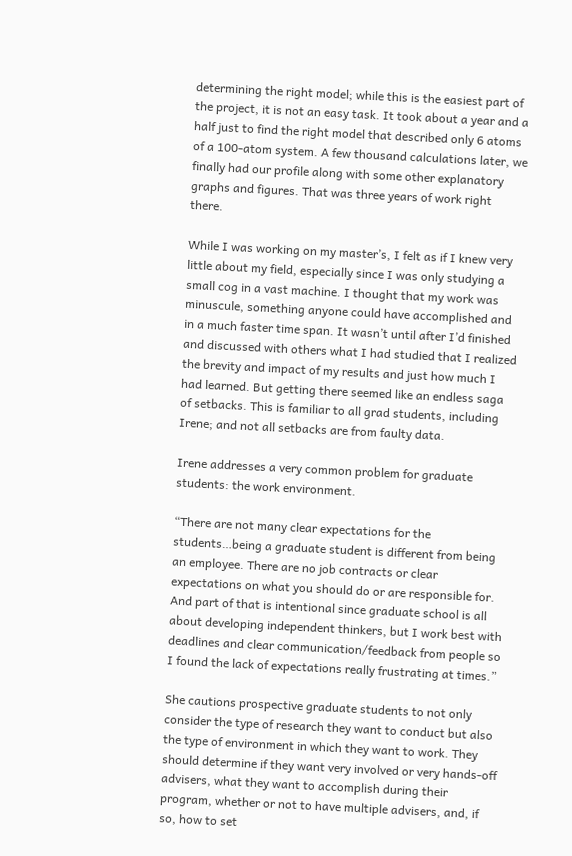determining the right model; while this is the easiest part of the project, it is not an easy task. It took about a year and a half just to find the right model that described only 6 atoms of a 100-atom system. A few thousand calculations later, we finally had our profile along with some other explanatory graphs and figures. That was three years of work right there.

While I was working on my master’s, I felt as if I knew very little about my field, especially since I was only studying a small cog in a vast machine. I thought that my work was minuscule, something anyone could have accomplished and in a much faster time span. It wasn’t until after I’d finished and discussed with others what I had studied that I realized the brevity and impact of my results and just how much I had learned. But getting there seemed like an endless saga of setbacks. This is familiar to all grad students, including Irene; and not all setbacks are from faulty data.

Irene addresses a very common problem for graduate students: the work environment.

“There are not many clear expectations for the students…being a graduate student is different from being an employee. There are no job contracts or clear expectations on what you should do or are responsible for. And part of that is intentional since graduate school is all about developing independent thinkers, but I work best with deadlines and clear communication/feedback from people so I found the lack of expectations really frustrating at times.”

She cautions prospective graduate students to not only consider the type of research they want to conduct but also the type of environment in which they want to work. They should determine if they want very involved or very hands-off advisers, what they want to accomplish during their program, whether or not to have multiple advisers, and, if so, how to set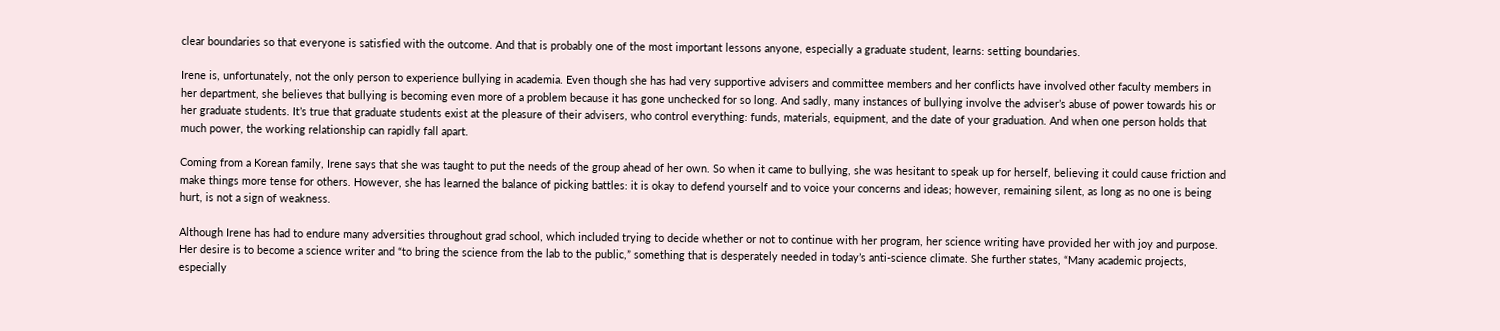clear boundaries so that everyone is satisfied with the outcome. And that is probably one of the most important lessons anyone, especially a graduate student, learns: setting boundaries.

Irene is, unfortunately, not the only person to experience bullying in academia. Even though she has had very supportive advisers and committee members and her conflicts have involved other faculty members in her department, she believes that bullying is becoming even more of a problem because it has gone unchecked for so long. And sadly, many instances of bullying involve the adviser’s abuse of power towards his or her graduate students. It’s true that graduate students exist at the pleasure of their advisers, who control everything: funds, materials, equipment, and the date of your graduation. And when one person holds that much power, the working relationship can rapidly fall apart.

Coming from a Korean family, Irene says that she was taught to put the needs of the group ahead of her own. So when it came to bullying, she was hesitant to speak up for herself, believing it could cause friction and make things more tense for others. However, she has learned the balance of picking battles: it is okay to defend yourself and to voice your concerns and ideas; however, remaining silent, as long as no one is being hurt, is not a sign of weakness.

Although Irene has had to endure many adversities throughout grad school, which included trying to decide whether or not to continue with her program, her science writing have provided her with joy and purpose. Her desire is to become a science writer and “to bring the science from the lab to the public,” something that is desperately needed in today’s anti-science climate. She further states, “Many academic projects, especially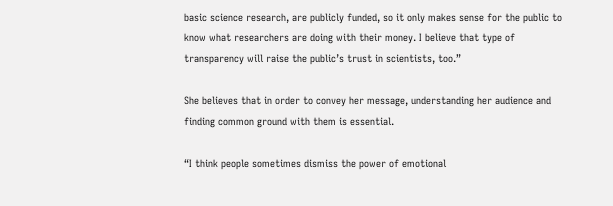basic science research, are publicly funded, so it only makes sense for the public to know what researchers are doing with their money. I believe that type of transparency will raise the public’s trust in scientists, too.”

She believes that in order to convey her message, understanding her audience and finding common ground with them is essential.

“I think people sometimes dismiss the power of emotional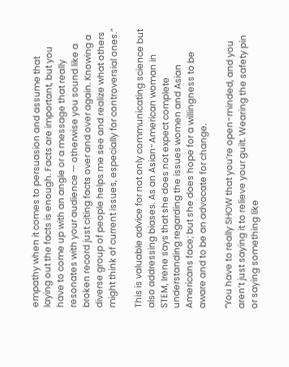empathy when it comes to persuasion and assume that laying out the facts is enough. Facts are important, but you have to come up with an angle or a message that really resonates with your audience — otherwise you sound like a broken record just citing facts over and over again. Knowing a diverse group of people helps me see and realize what others might think of current issues, especially for controversial ones.”

This is valuable advice for not only communicating science but also addressing biases. As an Asian-American woman in STEM, Irene says that she does not expect complete understanding regarding the issues women and Asian Americans face; but she does hope for a willingness to be aware and to be an advocate for change.

“You have to really SHOW that you’re open-minded, and you aren’t just saying it to relieve your guilt. Wearing the safety pin or saying something like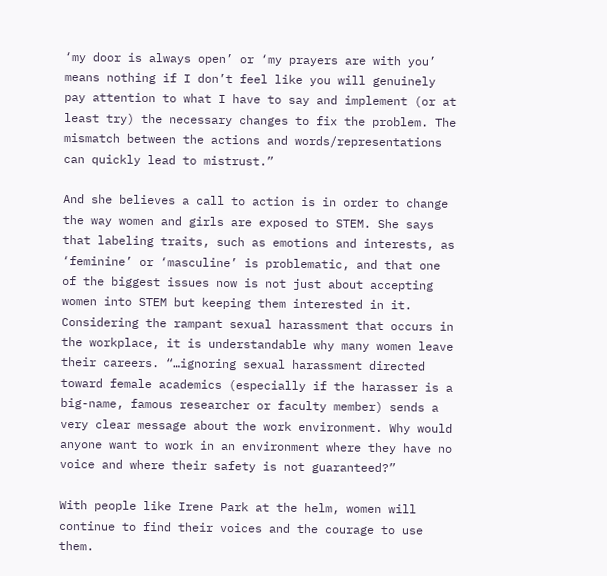‘my door is always open’ or ‘my prayers are with you’ means nothing if I don’t feel like you will genuinely pay attention to what I have to say and implement (or at least try) the necessary changes to fix the problem. The mismatch between the actions and words/representations can quickly lead to mistrust.”

And she believes a call to action is in order to change the way women and girls are exposed to STEM. She says that labeling traits, such as emotions and interests, as ‘feminine’ or ‘masculine’ is problematic, and that one of the biggest issues now is not just about accepting women into STEM but keeping them interested in it. Considering the rampant sexual harassment that occurs in the workplace, it is understandable why many women leave their careers. “…ignoring sexual harassment directed toward female academics (especially if the harasser is a big-name, famous researcher or faculty member) sends a very clear message about the work environment. Why would anyone want to work in an environment where they have no voice and where their safety is not guaranteed?”

With people like Irene Park at the helm, women will continue to find their voices and the courage to use them.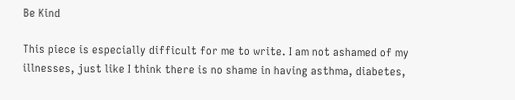Be Kind

This piece is especially difficult for me to write. I am not ashamed of my illnesses, just like I think there is no shame in having asthma, diabetes,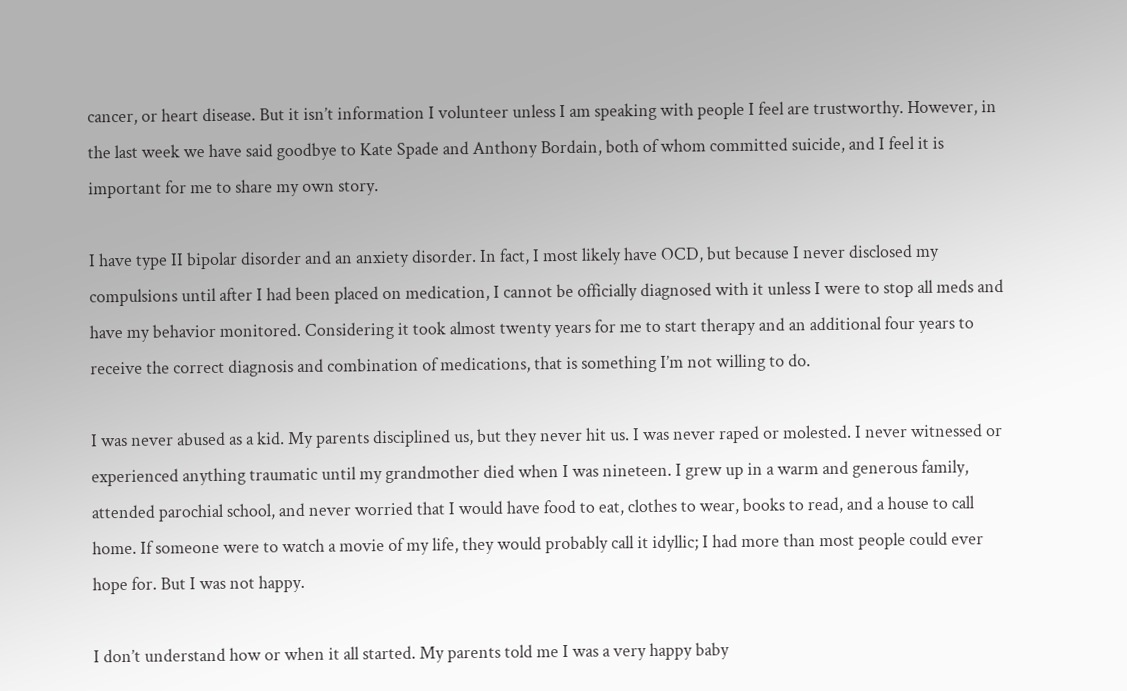cancer, or heart disease. But it isn’t information I volunteer unless I am speaking with people I feel are trustworthy. However, in the last week we have said goodbye to Kate Spade and Anthony Bordain, both of whom committed suicide, and I feel it is important for me to share my own story.

I have type II bipolar disorder and an anxiety disorder. In fact, I most likely have OCD, but because I never disclosed my compulsions until after I had been placed on medication, I cannot be officially diagnosed with it unless I were to stop all meds and have my behavior monitored. Considering it took almost twenty years for me to start therapy and an additional four years to receive the correct diagnosis and combination of medications, that is something I’m not willing to do.

I was never abused as a kid. My parents disciplined us, but they never hit us. I was never raped or molested. I never witnessed or experienced anything traumatic until my grandmother died when I was nineteen. I grew up in a warm and generous family, attended parochial school, and never worried that I would have food to eat, clothes to wear, books to read, and a house to call home. If someone were to watch a movie of my life, they would probably call it idyllic; I had more than most people could ever hope for. But I was not happy.

I don’t understand how or when it all started. My parents told me I was a very happy baby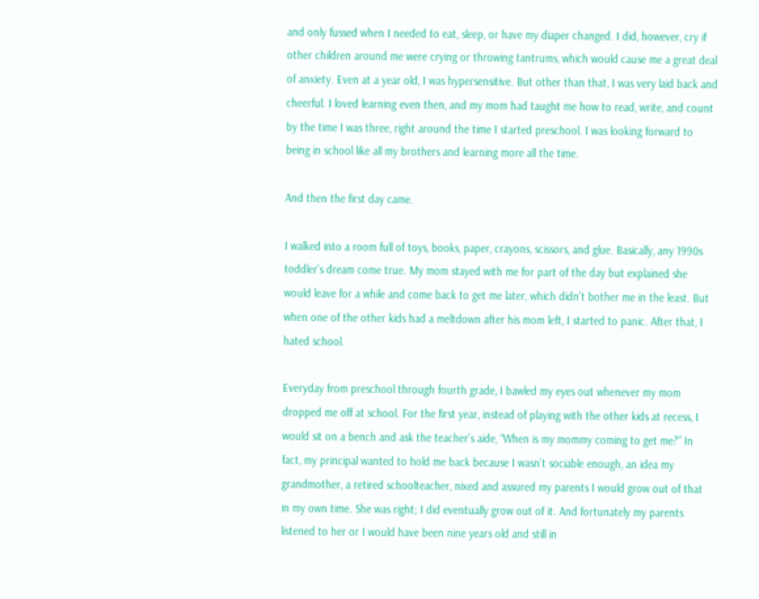and only fussed when I needed to eat, sleep, or have my diaper changed. I did, however, cry if other children around me were crying or throwing tantrums, which would cause me a great deal of anxiety. Even at a year old, I was hypersensitive. But other than that, I was very laid back and cheerful. I loved learning even then, and my mom had taught me how to read, write, and count by the time I was three, right around the time I started preschool. I was looking forward to being in school like all my brothers and learning more all the time.

And then the first day came.

I walked into a room full of toys, books, paper, crayons, scissors, and glue. Basically, any 1990s toddler’s dream come true. My mom stayed with me for part of the day but explained she would leave for a while and come back to get me later, which didn’t bother me in the least. But when one of the other kids had a meltdown after his mom left, I started to panic. After that, I hated school.

Everyday from preschool through fourth grade, I bawled my eyes out whenever my mom dropped me off at school. For the first year, instead of playing with the other kids at recess, I would sit on a bench and ask the teacher’s aide, “When is my mommy coming to get me?” In fact, my principal wanted to hold me back because I wasn’t sociable enough, an idea my grandmother, a retired schoolteacher, nixed and assured my parents I would grow out of that in my own time. She was right; I did eventually grow out of it. And fortunately my parents listened to her or I would have been nine years old and still in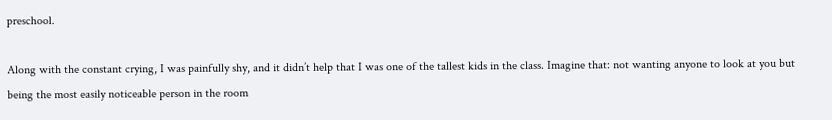preschool.

Along with the constant crying, I was painfully shy, and it didn’t help that I was one of the tallest kids in the class. Imagine that: not wanting anyone to look at you but being the most easily noticeable person in the room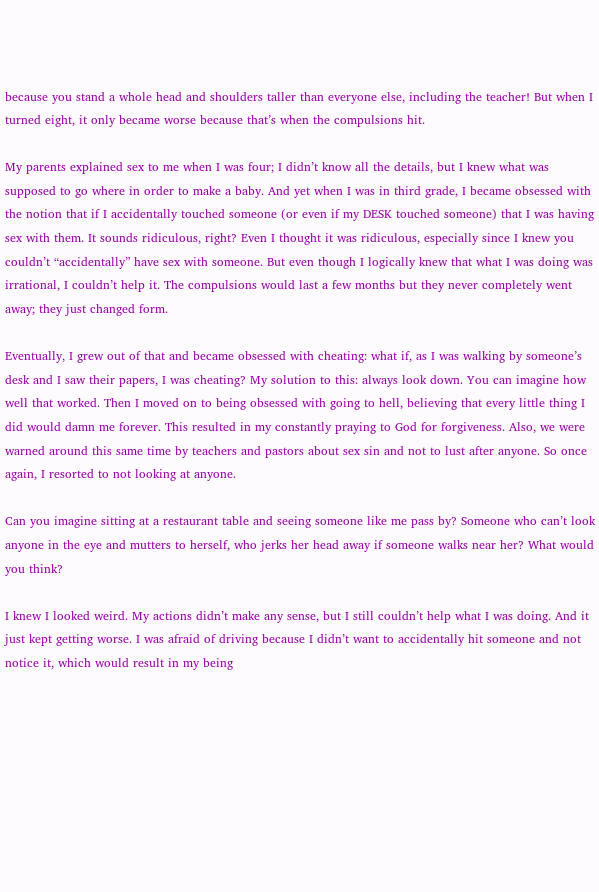because you stand a whole head and shoulders taller than everyone else, including the teacher! But when I turned eight, it only became worse because that’s when the compulsions hit.

My parents explained sex to me when I was four; I didn’t know all the details, but I knew what was supposed to go where in order to make a baby. And yet when I was in third grade, I became obsessed with the notion that if I accidentally touched someone (or even if my DESK touched someone) that I was having sex with them. It sounds ridiculous, right? Even I thought it was ridiculous, especially since I knew you couldn’t “accidentally” have sex with someone. But even though I logically knew that what I was doing was irrational, I couldn’t help it. The compulsions would last a few months but they never completely went away; they just changed form.

Eventually, I grew out of that and became obsessed with cheating: what if, as I was walking by someone’s desk and I saw their papers, I was cheating? My solution to this: always look down. You can imagine how well that worked. Then I moved on to being obsessed with going to hell, believing that every little thing I did would damn me forever. This resulted in my constantly praying to God for forgiveness. Also, we were warned around this same time by teachers and pastors about sex sin and not to lust after anyone. So once again, I resorted to not looking at anyone.

Can you imagine sitting at a restaurant table and seeing someone like me pass by? Someone who can’t look anyone in the eye and mutters to herself, who jerks her head away if someone walks near her? What would you think?

I knew I looked weird. My actions didn’t make any sense, but I still couldn’t help what I was doing. And it just kept getting worse. I was afraid of driving because I didn’t want to accidentally hit someone and not notice it, which would result in my being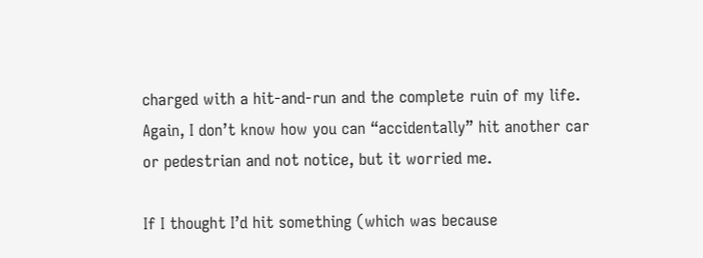charged with a hit-and-run and the complete ruin of my life. Again, I don’t know how you can “accidentally” hit another car or pedestrian and not notice, but it worried me.

If I thought I’d hit something (which was because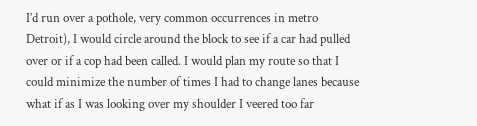I’d run over a pothole, very common occurrences in metro Detroit), I would circle around the block to see if a car had pulled over or if a cop had been called. I would plan my route so that I could minimize the number of times I had to change lanes because what if as I was looking over my shoulder I veered too far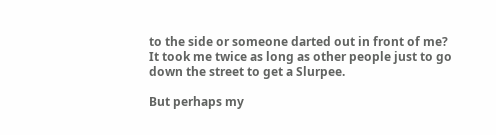to the side or someone darted out in front of me? It took me twice as long as other people just to go down the street to get a Slurpee.

But perhaps my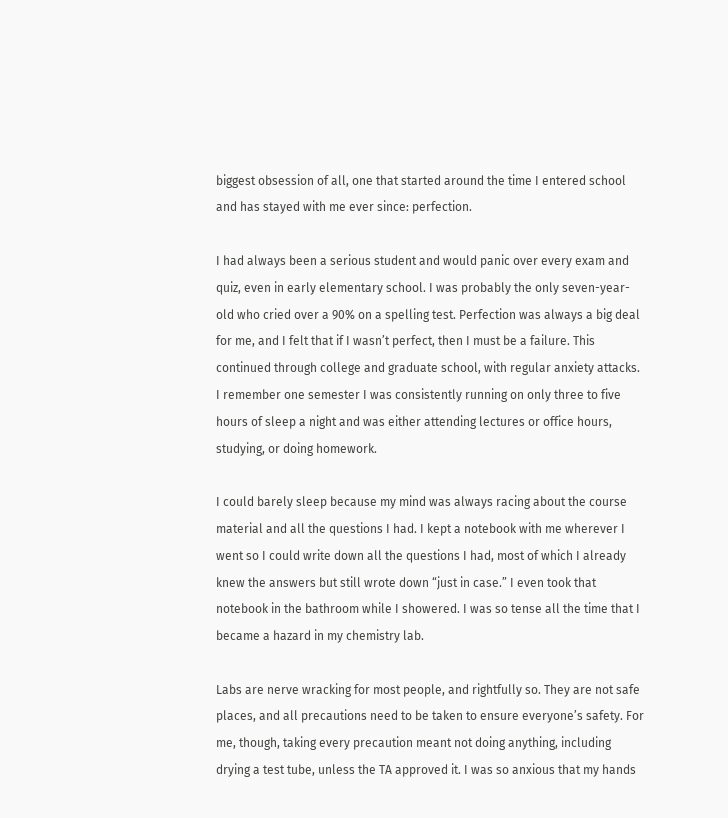biggest obsession of all, one that started around the time I entered school and has stayed with me ever since: perfection.

I had always been a serious student and would panic over every exam and quiz, even in early elementary school. I was probably the only seven-year-old who cried over a 90% on a spelling test. Perfection was always a big deal for me, and I felt that if I wasn’t perfect, then I must be a failure. This continued through college and graduate school, with regular anxiety attacks. I remember one semester I was consistently running on only three to five hours of sleep a night and was either attending lectures or office hours, studying, or doing homework.

I could barely sleep because my mind was always racing about the course material and all the questions I had. I kept a notebook with me wherever I went so I could write down all the questions I had, most of which I already knew the answers but still wrote down “just in case.” I even took that notebook in the bathroom while I showered. I was so tense all the time that I became a hazard in my chemistry lab.

Labs are nerve wracking for most people, and rightfully so. They are not safe places, and all precautions need to be taken to ensure everyone’s safety. For me, though, taking every precaution meant not doing anything, including drying a test tube, unless the TA approved it. I was so anxious that my hands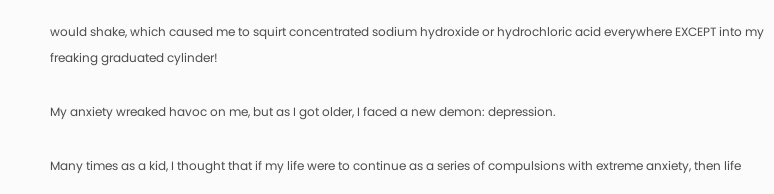would shake, which caused me to squirt concentrated sodium hydroxide or hydrochloric acid everywhere EXCEPT into my freaking graduated cylinder!

My anxiety wreaked havoc on me, but as I got older, I faced a new demon: depression.

Many times as a kid, I thought that if my life were to continue as a series of compulsions with extreme anxiety, then life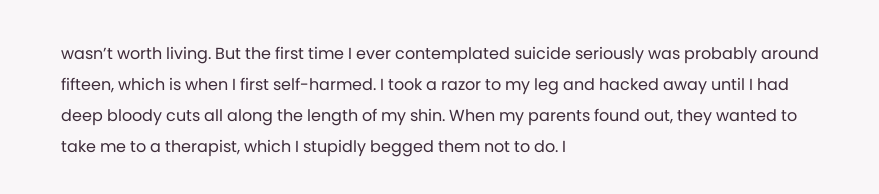wasn’t worth living. But the first time I ever contemplated suicide seriously was probably around fifteen, which is when I first self-harmed. I took a razor to my leg and hacked away until I had deep bloody cuts all along the length of my shin. When my parents found out, they wanted to take me to a therapist, which I stupidly begged them not to do. I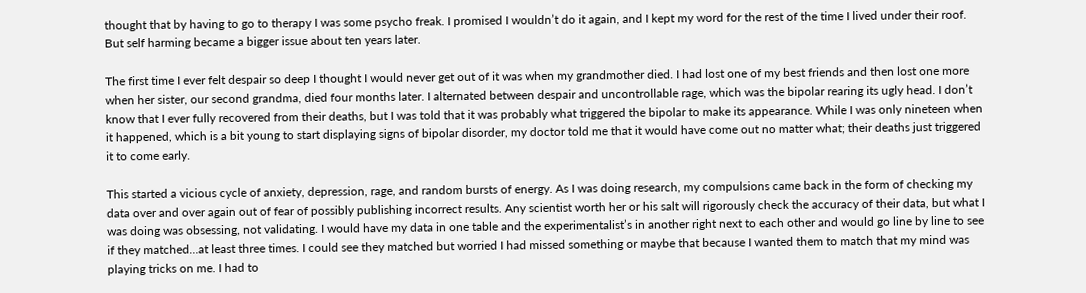thought that by having to go to therapy I was some psycho freak. I promised I wouldn’t do it again, and I kept my word for the rest of the time I lived under their roof. But self harming became a bigger issue about ten years later.

The first time I ever felt despair so deep I thought I would never get out of it was when my grandmother died. I had lost one of my best friends and then lost one more when her sister, our second grandma, died four months later. I alternated between despair and uncontrollable rage, which was the bipolar rearing its ugly head. I don’t know that I ever fully recovered from their deaths, but I was told that it was probably what triggered the bipolar to make its appearance. While I was only nineteen when it happened, which is a bit young to start displaying signs of bipolar disorder, my doctor told me that it would have come out no matter what; their deaths just triggered it to come early.

This started a vicious cycle of anxiety, depression, rage, and random bursts of energy. As I was doing research, my compulsions came back in the form of checking my data over and over again out of fear of possibly publishing incorrect results. Any scientist worth her or his salt will rigorously check the accuracy of their data, but what I was doing was obsessing, not validating. I would have my data in one table and the experimentalist’s in another right next to each other and would go line by line to see if they matched…at least three times. I could see they matched but worried I had missed something or maybe that because I wanted them to match that my mind was playing tricks on me. I had to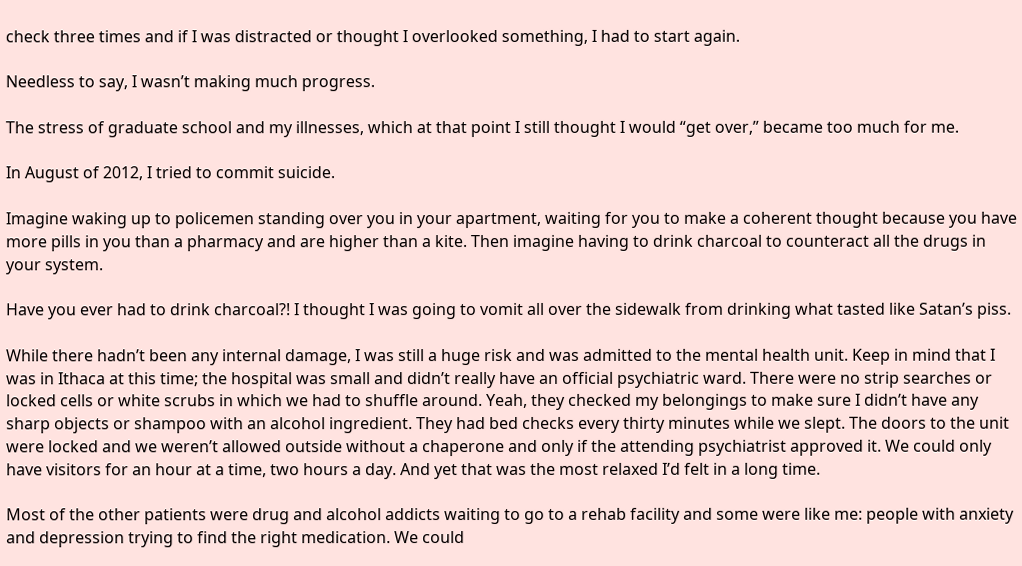check three times and if I was distracted or thought I overlooked something, I had to start again.

Needless to say, I wasn’t making much progress.

The stress of graduate school and my illnesses, which at that point I still thought I would “get over,” became too much for me.

In August of 2012, I tried to commit suicide.

Imagine waking up to policemen standing over you in your apartment, waiting for you to make a coherent thought because you have more pills in you than a pharmacy and are higher than a kite. Then imagine having to drink charcoal to counteract all the drugs in your system.

Have you ever had to drink charcoal?! I thought I was going to vomit all over the sidewalk from drinking what tasted like Satan’s piss.

While there hadn’t been any internal damage, I was still a huge risk and was admitted to the mental health unit. Keep in mind that I was in Ithaca at this time; the hospital was small and didn’t really have an official psychiatric ward. There were no strip searches or locked cells or white scrubs in which we had to shuffle around. Yeah, they checked my belongings to make sure I didn’t have any sharp objects or shampoo with an alcohol ingredient. They had bed checks every thirty minutes while we slept. The doors to the unit were locked and we weren’t allowed outside without a chaperone and only if the attending psychiatrist approved it. We could only have visitors for an hour at a time, two hours a day. And yet that was the most relaxed I’d felt in a long time.

Most of the other patients were drug and alcohol addicts waiting to go to a rehab facility and some were like me: people with anxiety and depression trying to find the right medication. We could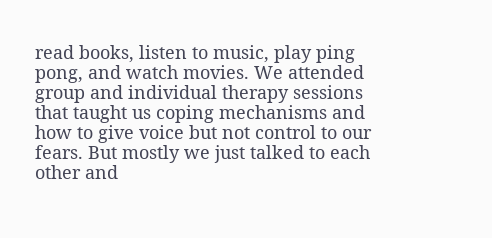read books, listen to music, play ping pong, and watch movies. We attended group and individual therapy sessions that taught us coping mechanisms and how to give voice but not control to our fears. But mostly we just talked to each other and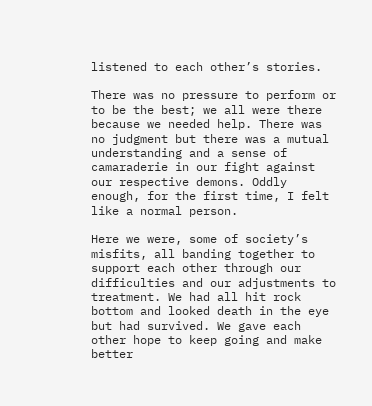listened to each other’s stories.

There was no pressure to perform or to be the best; we all were there because we needed help. There was no judgment but there was a mutual understanding and a sense of camaraderie in our fight against our respective demons. Oddly enough, for the first time, I felt like a normal person.

Here we were, some of society’s misfits, all banding together to support each other through our difficulties and our adjustments to treatment. We had all hit rock bottom and looked death in the eye but had survived. We gave each other hope to keep going and make better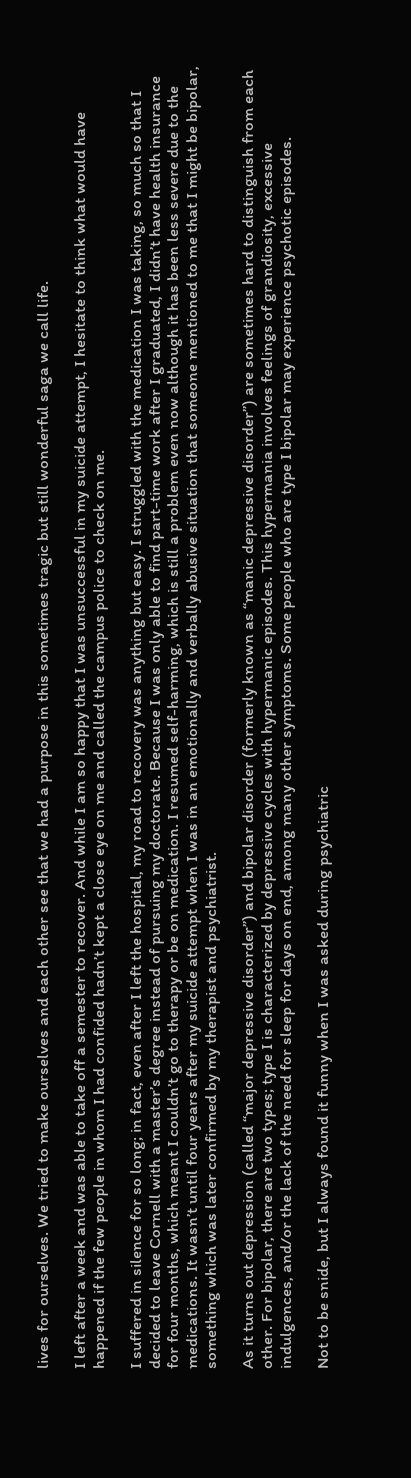lives for ourselves. We tried to make ourselves and each other see that we had a purpose in this sometimes tragic but still wonderful saga we call life.

I left after a week and was able to take off a semester to recover. And while I am so happy that I was unsuccessful in my suicide attempt, I hesitate to think what would have happened if the few people in whom I had confided hadn’t kept a close eye on me and called the campus police to check on me.

I suffered in silence for so long; in fact, even after I left the hospital, my road to recovery was anything but easy. I struggled with the medication I was taking, so much so that I decided to leave Cornell with a master’s degree instead of pursuing my doctorate. Because I was only able to find part-time work after I graduated, I didn’t have health insurance for four months, which meant I couldn’t go to therapy or be on medication. I resumed self-harming, which is still a problem even now although it has been less severe due to the medications. It wasn’t until four years after my suicide attempt when I was in an emotionally and verbally abusive situation that someone mentioned to me that I might be bipolar, something which was later confirmed by my therapist and psychiatrist.

As it turns out depression (called “major depressive disorder”) and bipolar disorder (formerly known as “manic depressive disorder”) are sometimes hard to distinguish from each other. For bipolar, there are two types; type I is characterized by depressive cycles with hypermanic episodes. This hypermania involves feelings of grandiosity, excessive indulgences, and/or the lack of the need for sleep for days on end, among many other symptoms. Some people who are type I bipolar may experience psychotic episodes.

Not to be snide, but I always found it funny when I was asked during psychiatric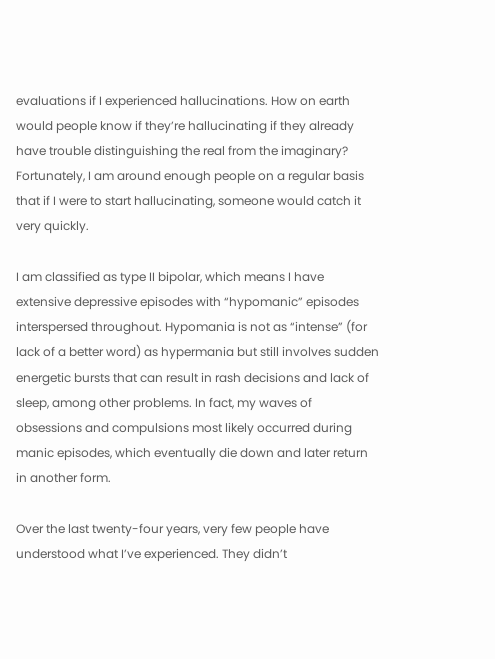evaluations if I experienced hallucinations. How on earth would people know if they’re hallucinating if they already have trouble distinguishing the real from the imaginary? Fortunately, I am around enough people on a regular basis that if I were to start hallucinating, someone would catch it very quickly.

I am classified as type II bipolar, which means I have extensive depressive episodes with “hypomanic” episodes interspersed throughout. Hypomania is not as “intense” (for lack of a better word) as hypermania but still involves sudden energetic bursts that can result in rash decisions and lack of sleep, among other problems. In fact, my waves of obsessions and compulsions most likely occurred during manic episodes, which eventually die down and later return in another form.

Over the last twenty-four years, very few people have understood what I’ve experienced. They didn’t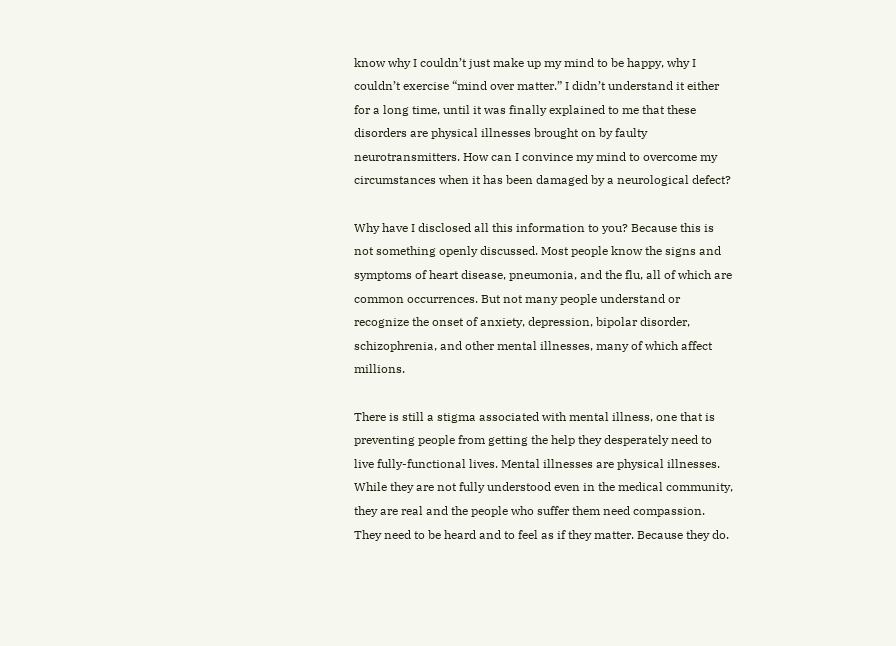know why I couldn’t just make up my mind to be happy, why I couldn’t exercise “mind over matter.” I didn’t understand it either for a long time, until it was finally explained to me that these disorders are physical illnesses brought on by faulty neurotransmitters. How can I convince my mind to overcome my circumstances when it has been damaged by a neurological defect?

Why have I disclosed all this information to you? Because this is not something openly discussed. Most people know the signs and symptoms of heart disease, pneumonia, and the flu, all of which are common occurrences. But not many people understand or recognize the onset of anxiety, depression, bipolar disorder, schizophrenia, and other mental illnesses, many of which affect millions.

There is still a stigma associated with mental illness, one that is preventing people from getting the help they desperately need to live fully-functional lives. Mental illnesses are physical illnesses. While they are not fully understood even in the medical community, they are real and the people who suffer them need compassion. They need to be heard and to feel as if they matter. Because they do.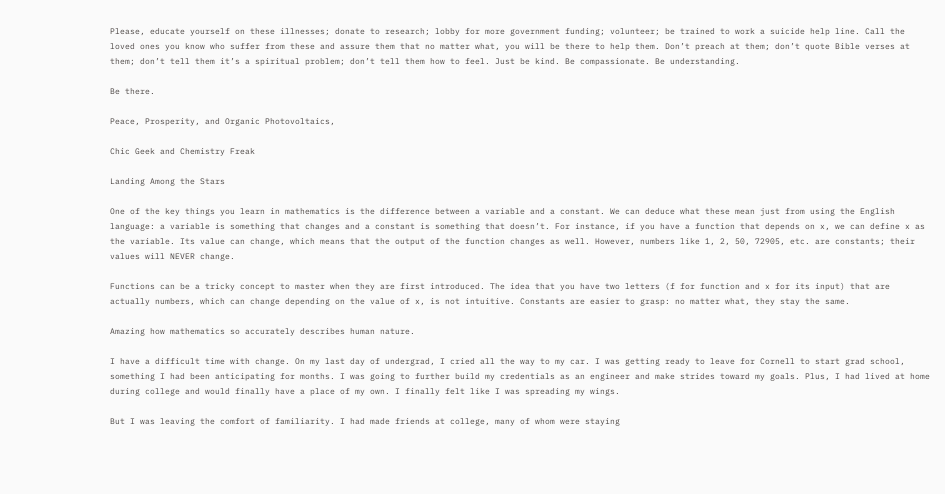Please, educate yourself on these illnesses; donate to research; lobby for more government funding; volunteer; be trained to work a suicide help line. Call the loved ones you know who suffer from these and assure them that no matter what, you will be there to help them. Don’t preach at them; don’t quote Bible verses at them; don’t tell them it’s a spiritual problem; don’t tell them how to feel. Just be kind. Be compassionate. Be understanding.

Be there.

Peace, Prosperity, and Organic Photovoltaics,

Chic Geek and Chemistry Freak

Landing Among the Stars

One of the key things you learn in mathematics is the difference between a variable and a constant. We can deduce what these mean just from using the English language: a variable is something that changes and a constant is something that doesn’t. For instance, if you have a function that depends on x, we can define x as the variable. Its value can change, which means that the output of the function changes as well. However, numbers like 1, 2, 50, 72905, etc. are constants; their values will NEVER change.

Functions can be a tricky concept to master when they are first introduced. The idea that you have two letters (f for function and x for its input) that are actually numbers, which can change depending on the value of x, is not intuitive. Constants are easier to grasp: no matter what, they stay the same.

Amazing how mathematics so accurately describes human nature.

I have a difficult time with change. On my last day of undergrad, I cried all the way to my car. I was getting ready to leave for Cornell to start grad school, something I had been anticipating for months. I was going to further build my credentials as an engineer and make strides toward my goals. Plus, I had lived at home during college and would finally have a place of my own. I finally felt like I was spreading my wings.

But I was leaving the comfort of familiarity. I had made friends at college, many of whom were staying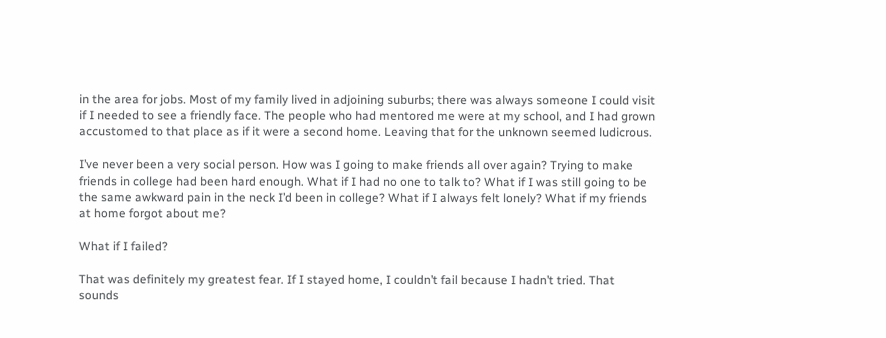in the area for jobs. Most of my family lived in adjoining suburbs; there was always someone I could visit if I needed to see a friendly face. The people who had mentored me were at my school, and I had grown accustomed to that place as if it were a second home. Leaving that for the unknown seemed ludicrous.

I’ve never been a very social person. How was I going to make friends all over again? Trying to make friends in college had been hard enough. What if I had no one to talk to? What if I was still going to be the same awkward pain in the neck I’d been in college? What if I always felt lonely? What if my friends at home forgot about me?

What if I failed?

That was definitely my greatest fear. If I stayed home, I couldn’t fail because I hadn’t tried. That sounds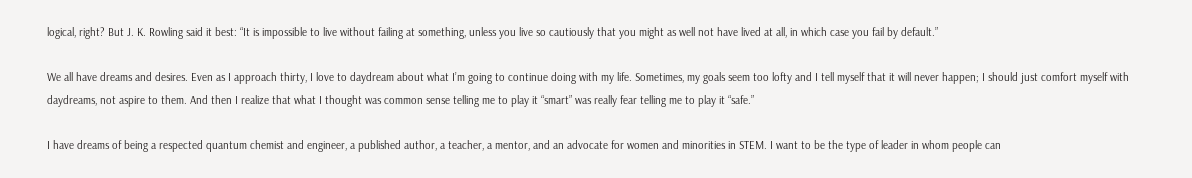logical, right? But J. K. Rowling said it best: “It is impossible to live without failing at something, unless you live so cautiously that you might as well not have lived at all, in which case you fail by default.”

We all have dreams and desires. Even as I approach thirty, I love to daydream about what I’m going to continue doing with my life. Sometimes, my goals seem too lofty and I tell myself that it will never happen; I should just comfort myself with daydreams, not aspire to them. And then I realize that what I thought was common sense telling me to play it “smart” was really fear telling me to play it “safe.”

I have dreams of being a respected quantum chemist and engineer, a published author, a teacher, a mentor, and an advocate for women and minorities in STEM. I want to be the type of leader in whom people can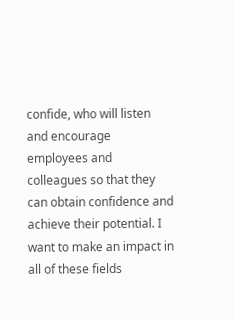confide, who will listen and encourage employees and colleagues so that they can obtain confidence and achieve their potential. I want to make an impact in all of these fields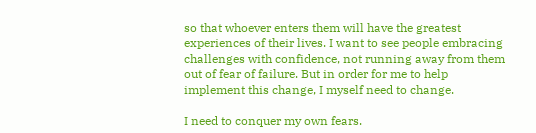so that whoever enters them will have the greatest experiences of their lives. I want to see people embracing challenges with confidence, not running away from them out of fear of failure. But in order for me to help implement this change, I myself need to change.

I need to conquer my own fears.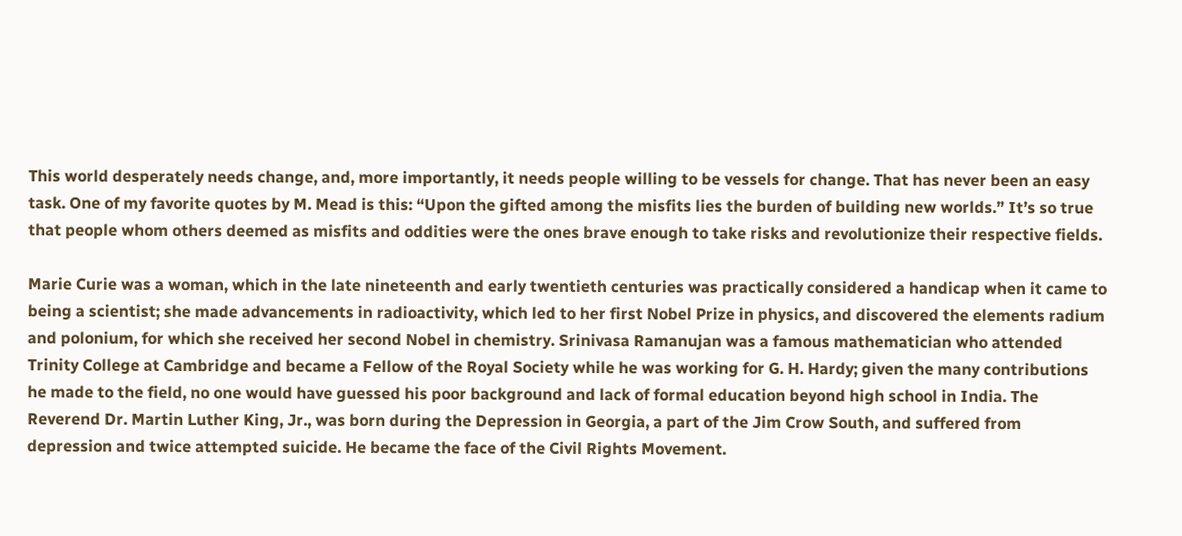This world desperately needs change, and, more importantly, it needs people willing to be vessels for change. That has never been an easy task. One of my favorite quotes by M. Mead is this: “Upon the gifted among the misfits lies the burden of building new worlds.” It’s so true that people whom others deemed as misfits and oddities were the ones brave enough to take risks and revolutionize their respective fields.

Marie Curie was a woman, which in the late nineteenth and early twentieth centuries was practically considered a handicap when it came to being a scientist; she made advancements in radioactivity, which led to her first Nobel Prize in physics, and discovered the elements radium and polonium, for which she received her second Nobel in chemistry. Srinivasa Ramanujan was a famous mathematician who attended Trinity College at Cambridge and became a Fellow of the Royal Society while he was working for G. H. Hardy; given the many contributions he made to the field, no one would have guessed his poor background and lack of formal education beyond high school in India. The Reverend Dr. Martin Luther King, Jr., was born during the Depression in Georgia, a part of the Jim Crow South, and suffered from depression and twice attempted suicide. He became the face of the Civil Rights Movement.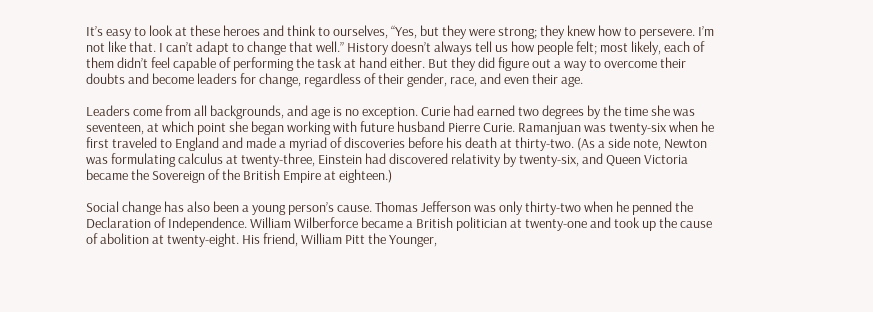It’s easy to look at these heroes and think to ourselves, “Yes, but they were strong; they knew how to persevere. I’m not like that. I can’t adapt to change that well.” History doesn’t always tell us how people felt; most likely, each of them didn’t feel capable of performing the task at hand either. But they did figure out a way to overcome their doubts and become leaders for change, regardless of their gender, race, and even their age.

Leaders come from all backgrounds, and age is no exception. Curie had earned two degrees by the time she was seventeen, at which point she began working with future husband Pierre Curie. Ramanjuan was twenty-six when he first traveled to England and made a myriad of discoveries before his death at thirty-two. (As a side note, Newton was formulating calculus at twenty-three, Einstein had discovered relativity by twenty-six, and Queen Victoria became the Sovereign of the British Empire at eighteen.)

Social change has also been a young person’s cause. Thomas Jefferson was only thirty-two when he penned the Declaration of Independence. William Wilberforce became a British politician at twenty-one and took up the cause of abolition at twenty-eight. His friend, William Pitt the Younger,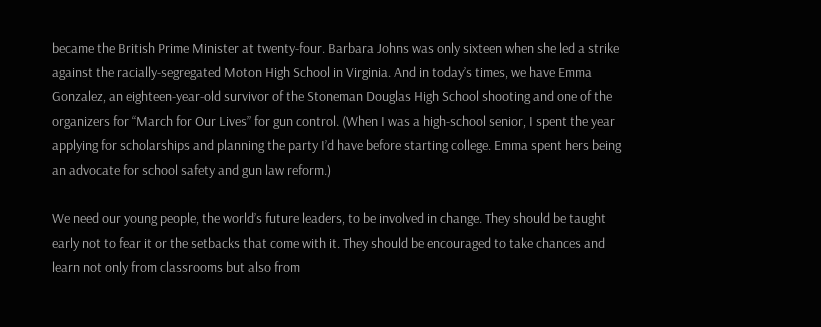became the British Prime Minister at twenty-four. Barbara Johns was only sixteen when she led a strike against the racially-segregated Moton High School in Virginia. And in today’s times, we have Emma Gonzalez, an eighteen-year-old survivor of the Stoneman Douglas High School shooting and one of the organizers for “March for Our Lives” for gun control. (When I was a high-school senior, I spent the year applying for scholarships and planning the party I’d have before starting college. Emma spent hers being an advocate for school safety and gun law reform.)

We need our young people, the world’s future leaders, to be involved in change. They should be taught early not to fear it or the setbacks that come with it. They should be encouraged to take chances and learn not only from classrooms but also from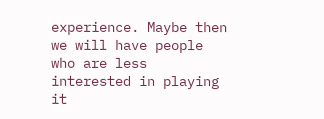experience. Maybe then we will have people who are less interested in playing it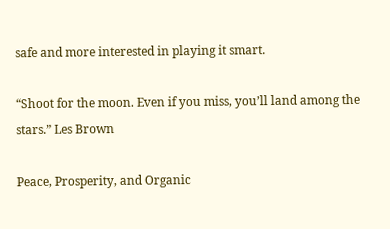safe and more interested in playing it smart.

“Shoot for the moon. Even if you miss, you’ll land among the stars.” Les Brown

Peace, Prosperity, and Organic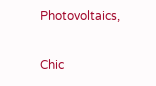Photovoltaics,

Chic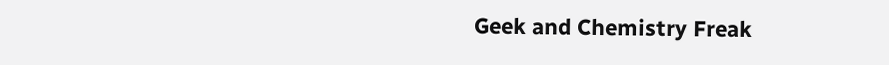Geek and Chemistry Freak